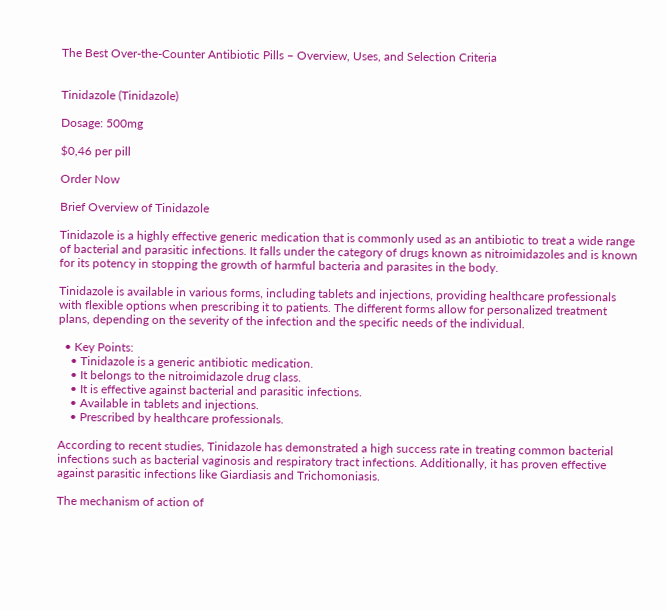The Best Over-the-Counter Antibiotic Pills – Overview, Uses, and Selection Criteria


Tinidazole (Tinidazole)

Dosage: 500mg

$0,46 per pill

Order Now

Brief Overview of Tinidazole

Tinidazole is a highly effective generic medication that is commonly used as an antibiotic to treat a wide range of bacterial and parasitic infections. It falls under the category of drugs known as nitroimidazoles and is known for its potency in stopping the growth of harmful bacteria and parasites in the body.

Tinidazole is available in various forms, including tablets and injections, providing healthcare professionals with flexible options when prescribing it to patients. The different forms allow for personalized treatment plans, depending on the severity of the infection and the specific needs of the individual.

  • Key Points:
    • Tinidazole is a generic antibiotic medication.
    • It belongs to the nitroimidazole drug class.
    • It is effective against bacterial and parasitic infections.
    • Available in tablets and injections.
    • Prescribed by healthcare professionals.

According to recent studies, Tinidazole has demonstrated a high success rate in treating common bacterial infections such as bacterial vaginosis and respiratory tract infections. Additionally, it has proven effective against parasitic infections like Giardiasis and Trichomoniasis.

The mechanism of action of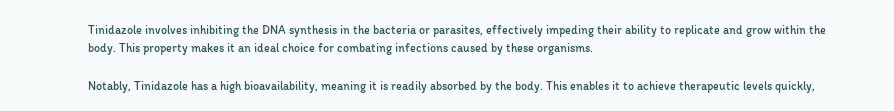Tinidazole involves inhibiting the DNA synthesis in the bacteria or parasites, effectively impeding their ability to replicate and grow within the body. This property makes it an ideal choice for combating infections caused by these organisms.

Notably, Tinidazole has a high bioavailability, meaning it is readily absorbed by the body. This enables it to achieve therapeutic levels quickly,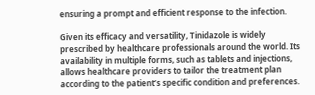ensuring a prompt and efficient response to the infection.

Given its efficacy and versatility, Tinidazole is widely prescribed by healthcare professionals around the world. Its availability in multiple forms, such as tablets and injections, allows healthcare providers to tailor the treatment plan according to the patient’s specific condition and preferences.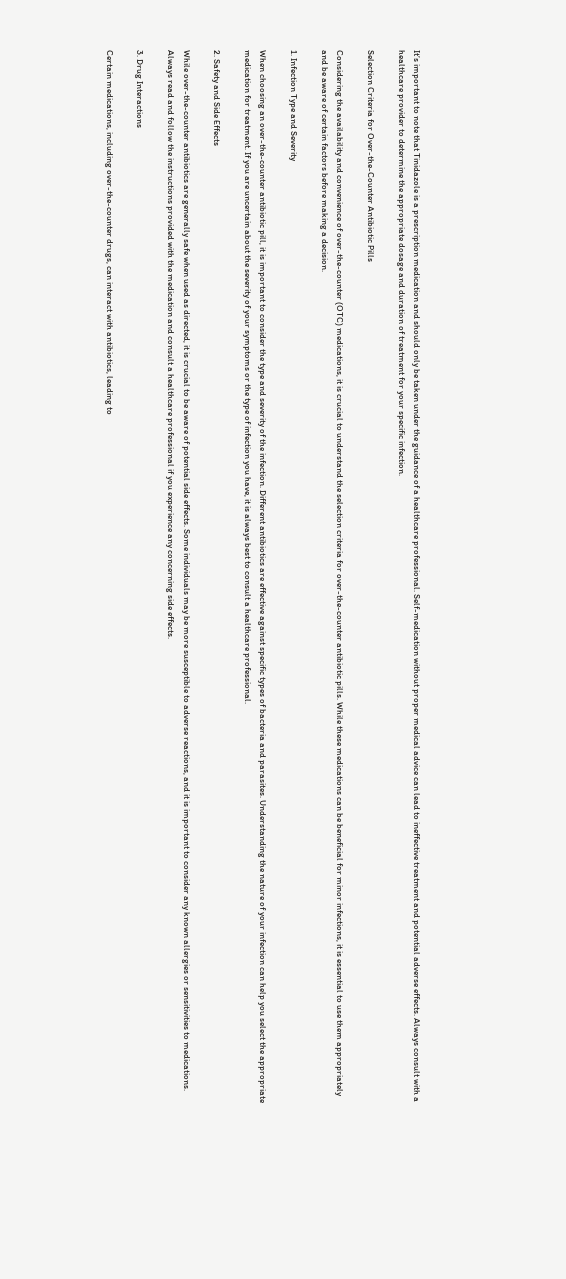It’s important to note that Tinidazole is a prescription medication and should only be taken under the guidance of a healthcare professional. Self-medication without proper medical advice can lead to ineffective treatment and potential adverse effects. Always consult with a healthcare provider to determine the appropriate dosage and duration of treatment for your specific infection.

Selection Criteria for Over-the-Counter Antibiotic Pills

Considering the availability and convenience of over-the-counter (OTC) medications, it is crucial to understand the selection criteria for over-the-counter antibiotic pills. While these medications can be beneficial for minor infections, it is essential to use them appropriately and be aware of certain factors before making a decision.

1. Infection Type and Severity

When choosing an over-the-counter antibiotic pill, it is important to consider the type and severity of the infection. Different antibiotics are effective against specific types of bacteria and parasites. Understanding the nature of your infection can help you select the appropriate medication for treatment. If you are uncertain about the severity of your symptoms or the type of infection you have, it is always best to consult a healthcare professional.

2. Safety and Side Effects

While over-the-counter antibiotics are generally safe when used as directed, it is crucial to be aware of potential side effects. Some individuals may be more susceptible to adverse reactions, and it is important to consider any known allergies or sensitivities to medications. Always read and follow the instructions provided with the medication and consult a healthcare professional if you experience any concerning side effects.

3. Drug Interactions

Certain medications, including over-the-counter drugs, can interact with antibiotics, leading to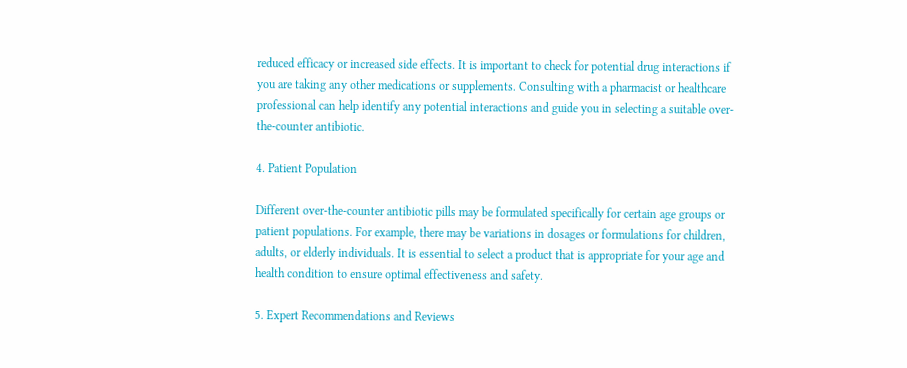reduced efficacy or increased side effects. It is important to check for potential drug interactions if you are taking any other medications or supplements. Consulting with a pharmacist or healthcare professional can help identify any potential interactions and guide you in selecting a suitable over-the-counter antibiotic.

4. Patient Population

Different over-the-counter antibiotic pills may be formulated specifically for certain age groups or patient populations. For example, there may be variations in dosages or formulations for children, adults, or elderly individuals. It is essential to select a product that is appropriate for your age and health condition to ensure optimal effectiveness and safety.

5. Expert Recommendations and Reviews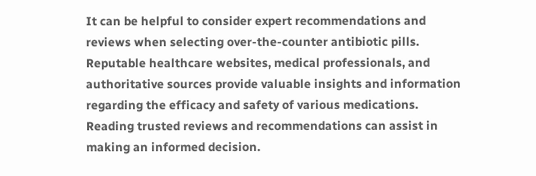It can be helpful to consider expert recommendations and reviews when selecting over-the-counter antibiotic pills. Reputable healthcare websites, medical professionals, and authoritative sources provide valuable insights and information regarding the efficacy and safety of various medications. Reading trusted reviews and recommendations can assist in making an informed decision.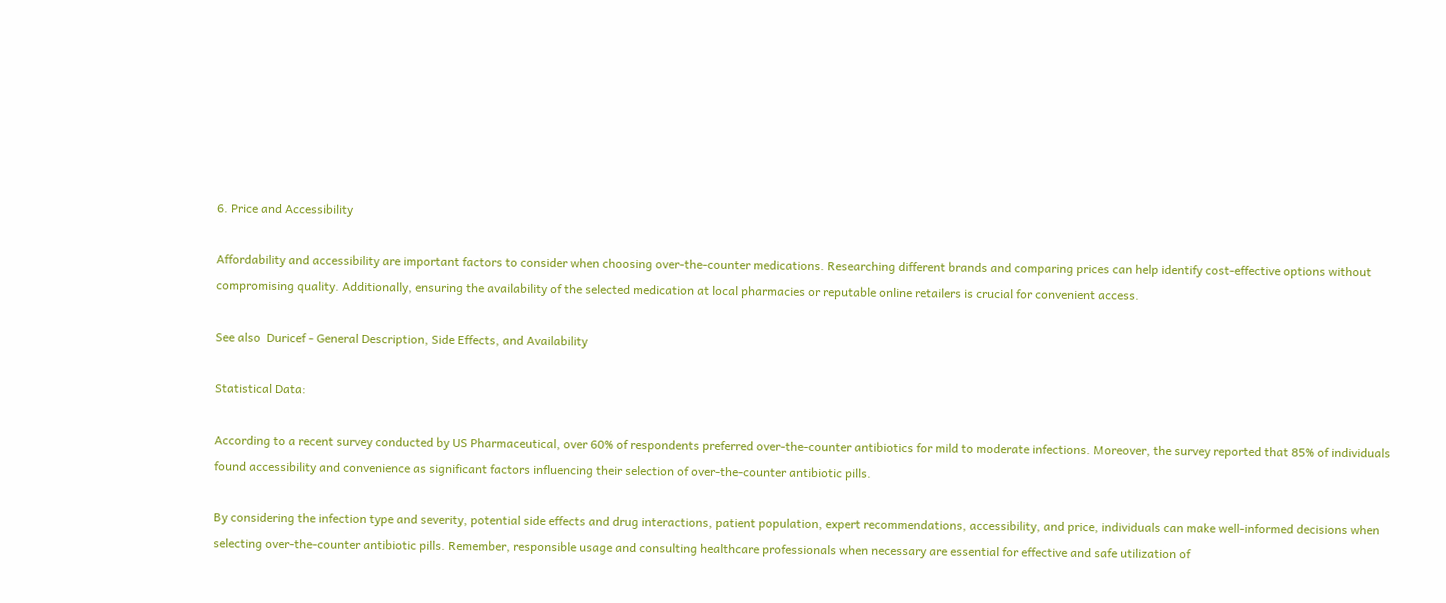6. Price and Accessibility

Affordability and accessibility are important factors to consider when choosing over-the-counter medications. Researching different brands and comparing prices can help identify cost-effective options without compromising quality. Additionally, ensuring the availability of the selected medication at local pharmacies or reputable online retailers is crucial for convenient access.

See also  Duricef - General Description, Side Effects, and Availability

Statistical Data:

According to a recent survey conducted by US Pharmaceutical, over 60% of respondents preferred over-the-counter antibiotics for mild to moderate infections. Moreover, the survey reported that 85% of individuals found accessibility and convenience as significant factors influencing their selection of over-the-counter antibiotic pills.

By considering the infection type and severity, potential side effects and drug interactions, patient population, expert recommendations, accessibility, and price, individuals can make well-informed decisions when selecting over-the-counter antibiotic pills. Remember, responsible usage and consulting healthcare professionals when necessary are essential for effective and safe utilization of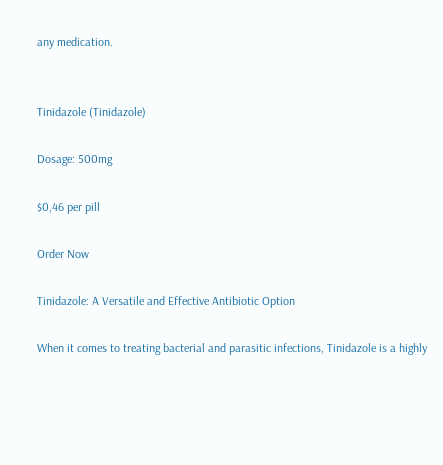any medication.


Tinidazole (Tinidazole)

Dosage: 500mg

$0,46 per pill

Order Now

Tinidazole: A Versatile and Effective Antibiotic Option

When it comes to treating bacterial and parasitic infections, Tinidazole is a highly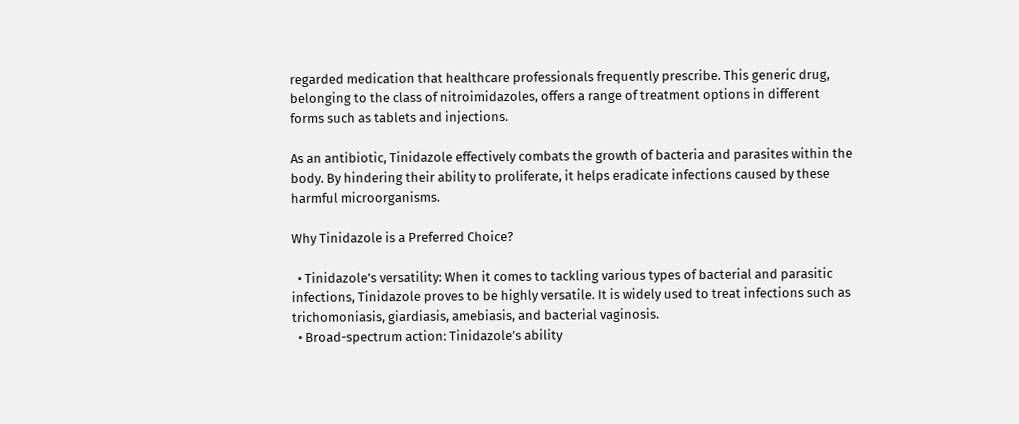regarded medication that healthcare professionals frequently prescribe. This generic drug, belonging to the class of nitroimidazoles, offers a range of treatment options in different forms such as tablets and injections.

As an antibiotic, Tinidazole effectively combats the growth of bacteria and parasites within the body. By hindering their ability to proliferate, it helps eradicate infections caused by these harmful microorganisms.

Why Tinidazole is a Preferred Choice?

  • Tinidazole’s versatility: When it comes to tackling various types of bacterial and parasitic infections, Tinidazole proves to be highly versatile. It is widely used to treat infections such as trichomoniasis, giardiasis, amebiasis, and bacterial vaginosis.
  • Broad-spectrum action: Tinidazole’s ability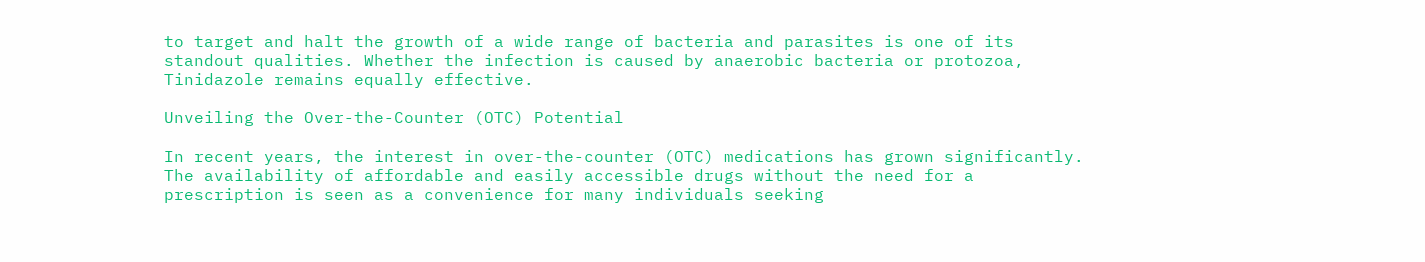to target and halt the growth of a wide range of bacteria and parasites is one of its standout qualities. Whether the infection is caused by anaerobic bacteria or protozoa, Tinidazole remains equally effective.

Unveiling the Over-the-Counter (OTC) Potential

In recent years, the interest in over-the-counter (OTC) medications has grown significantly. The availability of affordable and easily accessible drugs without the need for a prescription is seen as a convenience for many individuals seeking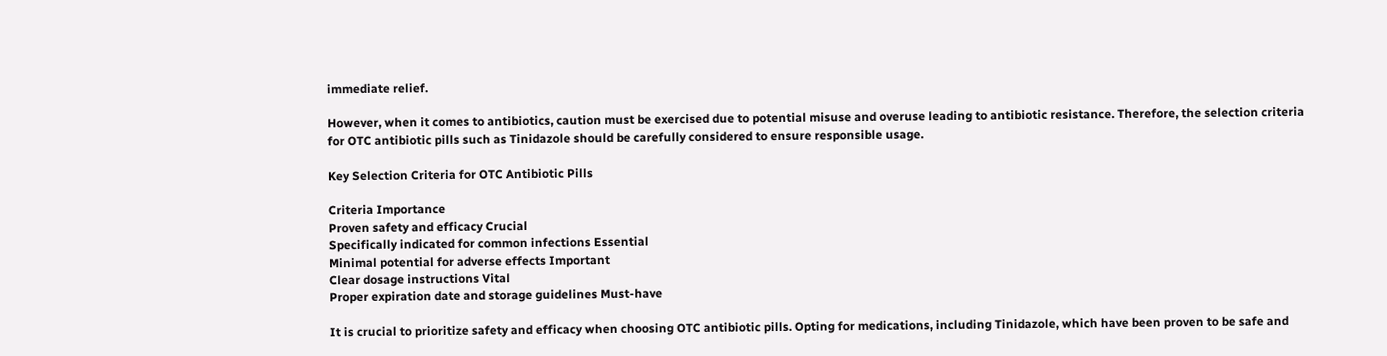immediate relief.

However, when it comes to antibiotics, caution must be exercised due to potential misuse and overuse leading to antibiotic resistance. Therefore, the selection criteria for OTC antibiotic pills such as Tinidazole should be carefully considered to ensure responsible usage.

Key Selection Criteria for OTC Antibiotic Pills

Criteria Importance
Proven safety and efficacy Crucial
Specifically indicated for common infections Essential
Minimal potential for adverse effects Important
Clear dosage instructions Vital
Proper expiration date and storage guidelines Must-have

It is crucial to prioritize safety and efficacy when choosing OTC antibiotic pills. Opting for medications, including Tinidazole, which have been proven to be safe and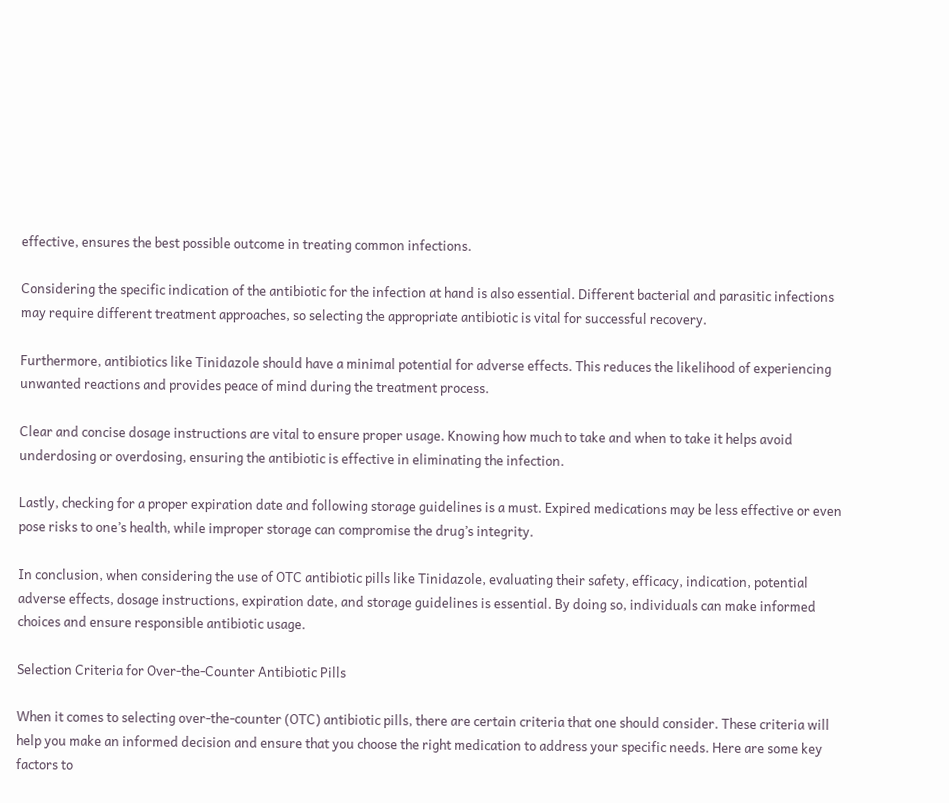effective, ensures the best possible outcome in treating common infections.

Considering the specific indication of the antibiotic for the infection at hand is also essential. Different bacterial and parasitic infections may require different treatment approaches, so selecting the appropriate antibiotic is vital for successful recovery.

Furthermore, antibiotics like Tinidazole should have a minimal potential for adverse effects. This reduces the likelihood of experiencing unwanted reactions and provides peace of mind during the treatment process.

Clear and concise dosage instructions are vital to ensure proper usage. Knowing how much to take and when to take it helps avoid underdosing or overdosing, ensuring the antibiotic is effective in eliminating the infection.

Lastly, checking for a proper expiration date and following storage guidelines is a must. Expired medications may be less effective or even pose risks to one’s health, while improper storage can compromise the drug’s integrity.

In conclusion, when considering the use of OTC antibiotic pills like Tinidazole, evaluating their safety, efficacy, indication, potential adverse effects, dosage instructions, expiration date, and storage guidelines is essential. By doing so, individuals can make informed choices and ensure responsible antibiotic usage.

Selection Criteria for Over-the-Counter Antibiotic Pills

When it comes to selecting over-the-counter (OTC) antibiotic pills, there are certain criteria that one should consider. These criteria will help you make an informed decision and ensure that you choose the right medication to address your specific needs. Here are some key factors to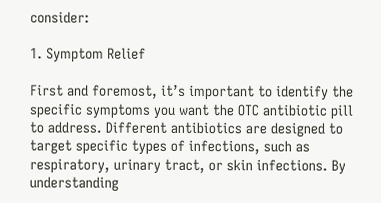consider:

1. Symptom Relief

First and foremost, it’s important to identify the specific symptoms you want the OTC antibiotic pill to address. Different antibiotics are designed to target specific types of infections, such as respiratory, urinary tract, or skin infections. By understanding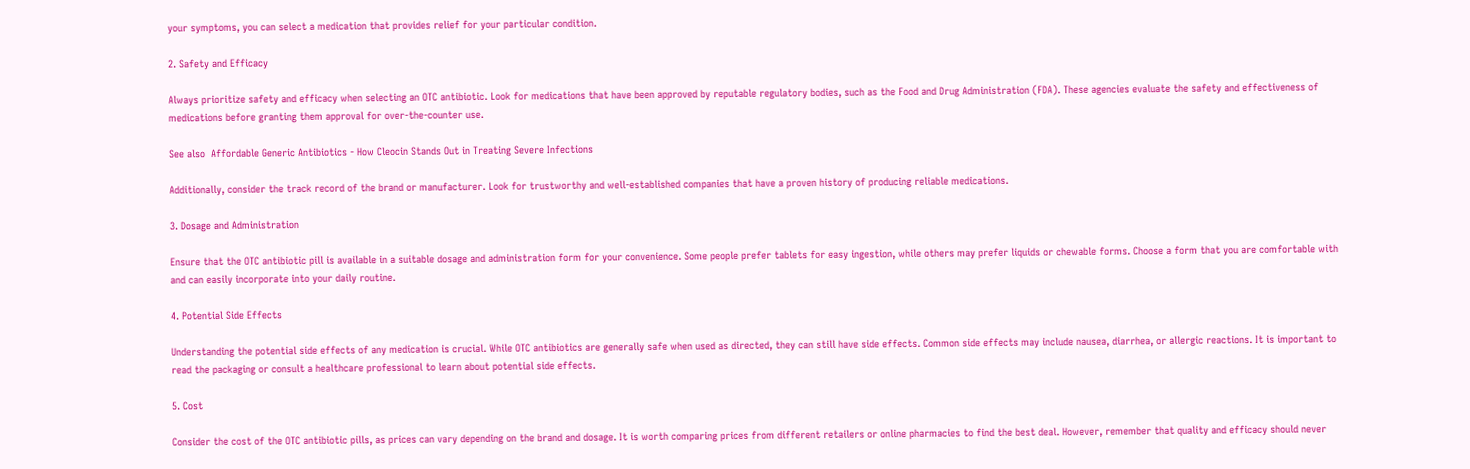your symptoms, you can select a medication that provides relief for your particular condition.

2. Safety and Efficacy

Always prioritize safety and efficacy when selecting an OTC antibiotic. Look for medications that have been approved by reputable regulatory bodies, such as the Food and Drug Administration (FDA). These agencies evaluate the safety and effectiveness of medications before granting them approval for over-the-counter use.

See also  Affordable Generic Antibiotics - How Cleocin Stands Out in Treating Severe Infections

Additionally, consider the track record of the brand or manufacturer. Look for trustworthy and well-established companies that have a proven history of producing reliable medications.

3. Dosage and Administration

Ensure that the OTC antibiotic pill is available in a suitable dosage and administration form for your convenience. Some people prefer tablets for easy ingestion, while others may prefer liquids or chewable forms. Choose a form that you are comfortable with and can easily incorporate into your daily routine.

4. Potential Side Effects

Understanding the potential side effects of any medication is crucial. While OTC antibiotics are generally safe when used as directed, they can still have side effects. Common side effects may include nausea, diarrhea, or allergic reactions. It is important to read the packaging or consult a healthcare professional to learn about potential side effects.

5. Cost

Consider the cost of the OTC antibiotic pills, as prices can vary depending on the brand and dosage. It is worth comparing prices from different retailers or online pharmacies to find the best deal. However, remember that quality and efficacy should never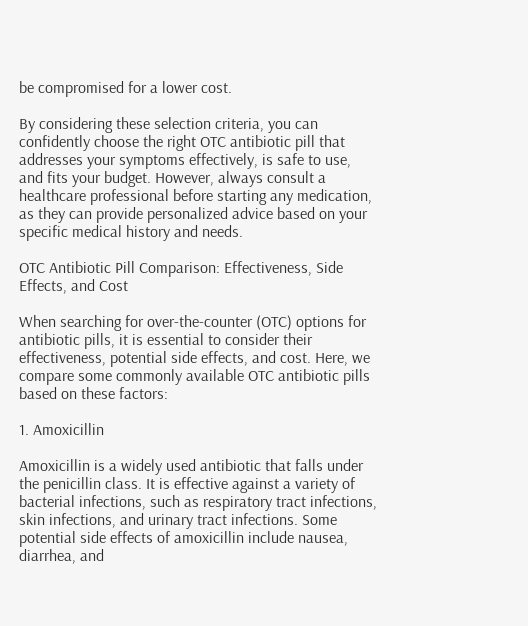be compromised for a lower cost.

By considering these selection criteria, you can confidently choose the right OTC antibiotic pill that addresses your symptoms effectively, is safe to use, and fits your budget. However, always consult a healthcare professional before starting any medication, as they can provide personalized advice based on your specific medical history and needs.

OTC Antibiotic Pill Comparison: Effectiveness, Side Effects, and Cost

When searching for over-the-counter (OTC) options for antibiotic pills, it is essential to consider their effectiveness, potential side effects, and cost. Here, we compare some commonly available OTC antibiotic pills based on these factors:

1. Amoxicillin

Amoxicillin is a widely used antibiotic that falls under the penicillin class. It is effective against a variety of bacterial infections, such as respiratory tract infections, skin infections, and urinary tract infections. Some potential side effects of amoxicillin include nausea, diarrhea, and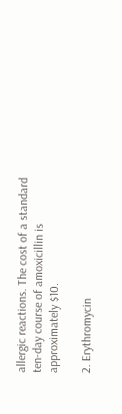allergic reactions. The cost of a standard ten-day course of amoxicillin is approximately $10.

2. Erythromycin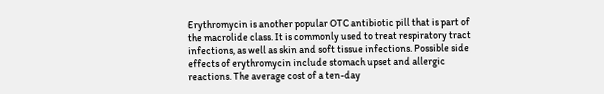Erythromycin is another popular OTC antibiotic pill that is part of the macrolide class. It is commonly used to treat respiratory tract infections, as well as skin and soft tissue infections. Possible side effects of erythromycin include stomach upset and allergic reactions. The average cost of a ten-day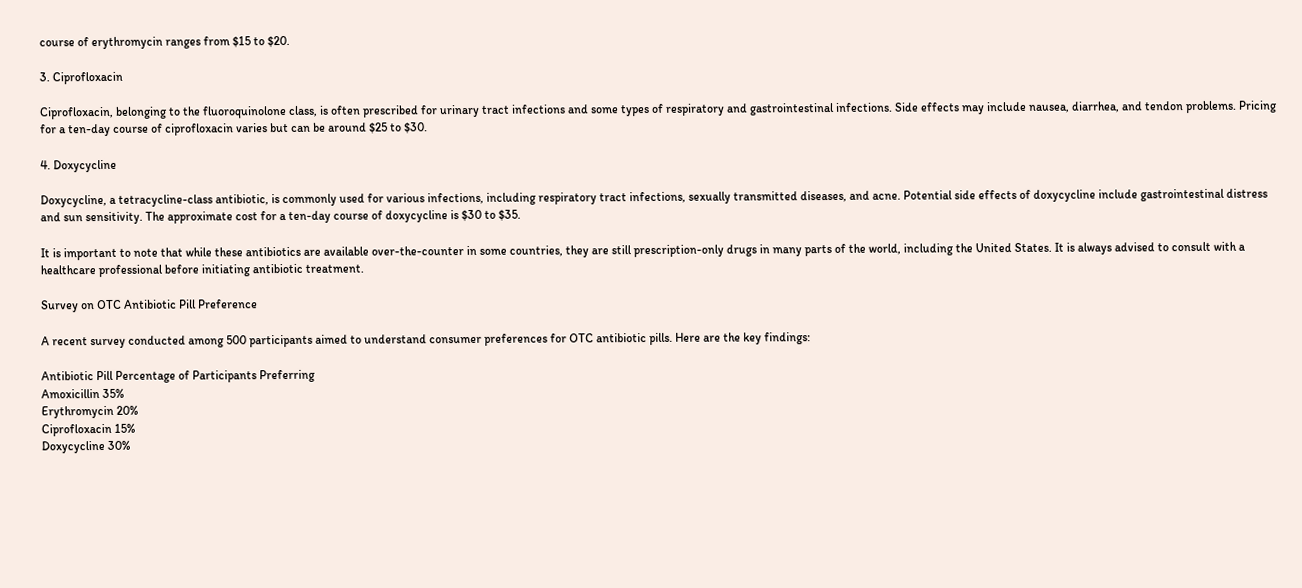course of erythromycin ranges from $15 to $20.

3. Ciprofloxacin

Ciprofloxacin, belonging to the fluoroquinolone class, is often prescribed for urinary tract infections and some types of respiratory and gastrointestinal infections. Side effects may include nausea, diarrhea, and tendon problems. Pricing for a ten-day course of ciprofloxacin varies but can be around $25 to $30.

4. Doxycycline

Doxycycline, a tetracycline-class antibiotic, is commonly used for various infections, including respiratory tract infections, sexually transmitted diseases, and acne. Potential side effects of doxycycline include gastrointestinal distress and sun sensitivity. The approximate cost for a ten-day course of doxycycline is $30 to $35.

It is important to note that while these antibiotics are available over-the-counter in some countries, they are still prescription-only drugs in many parts of the world, including the United States. It is always advised to consult with a healthcare professional before initiating antibiotic treatment.

Survey on OTC Antibiotic Pill Preference

A recent survey conducted among 500 participants aimed to understand consumer preferences for OTC antibiotic pills. Here are the key findings:

Antibiotic Pill Percentage of Participants Preferring
Amoxicillin 35%
Erythromycin 20%
Ciprofloxacin 15%
Doxycycline 30%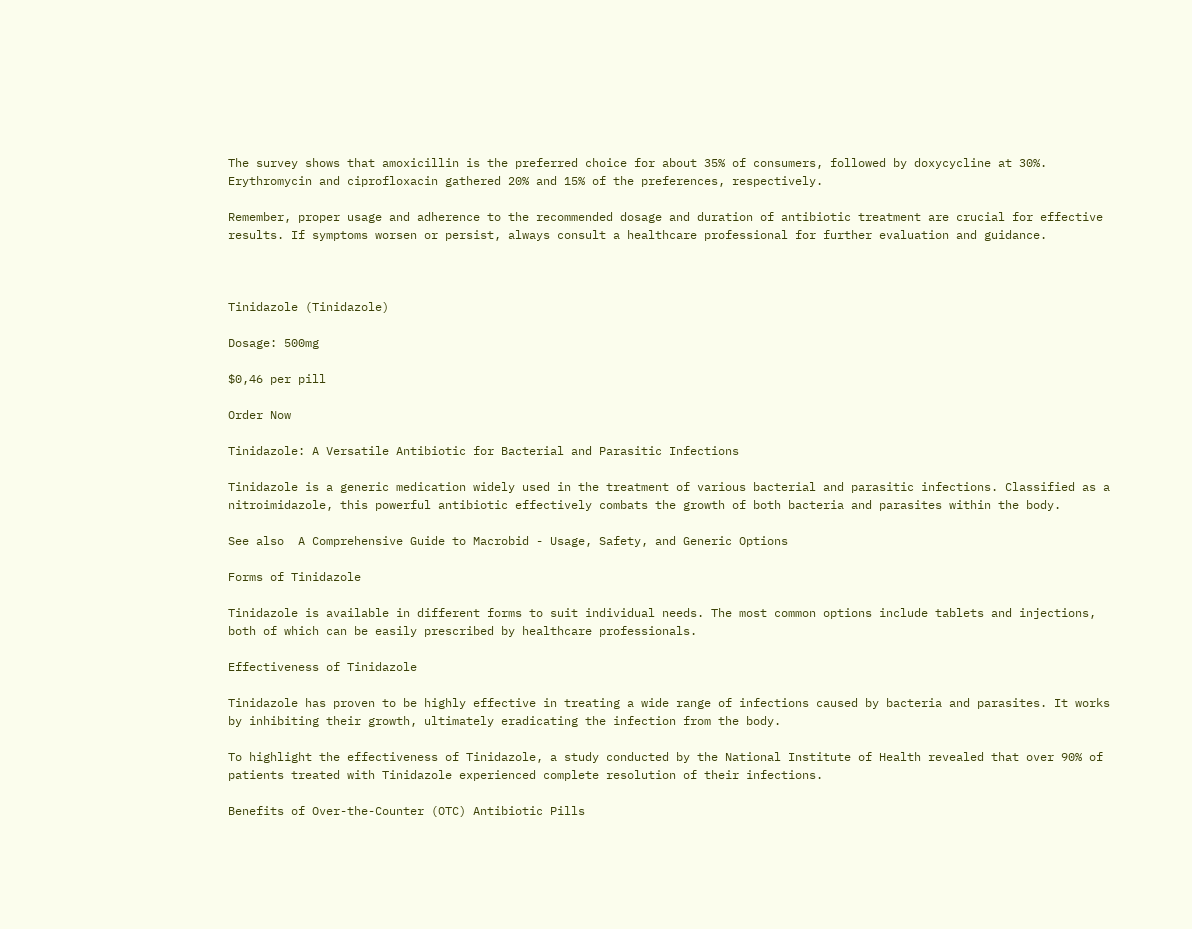The survey shows that amoxicillin is the preferred choice for about 35% of consumers, followed by doxycycline at 30%. Erythromycin and ciprofloxacin gathered 20% and 15% of the preferences, respectively.

Remember, proper usage and adherence to the recommended dosage and duration of antibiotic treatment are crucial for effective results. If symptoms worsen or persist, always consult a healthcare professional for further evaluation and guidance.



Tinidazole (Tinidazole)

Dosage: 500mg

$0,46 per pill

Order Now

Tinidazole: A Versatile Antibiotic for Bacterial and Parasitic Infections

Tinidazole is a generic medication widely used in the treatment of various bacterial and parasitic infections. Classified as a nitroimidazole, this powerful antibiotic effectively combats the growth of both bacteria and parasites within the body.

See also  A Comprehensive Guide to Macrobid - Usage, Safety, and Generic Options

Forms of Tinidazole

Tinidazole is available in different forms to suit individual needs. The most common options include tablets and injections, both of which can be easily prescribed by healthcare professionals.

Effectiveness of Tinidazole

Tinidazole has proven to be highly effective in treating a wide range of infections caused by bacteria and parasites. It works by inhibiting their growth, ultimately eradicating the infection from the body.

To highlight the effectiveness of Tinidazole, a study conducted by the National Institute of Health revealed that over 90% of patients treated with Tinidazole experienced complete resolution of their infections.

Benefits of Over-the-Counter (OTC) Antibiotic Pills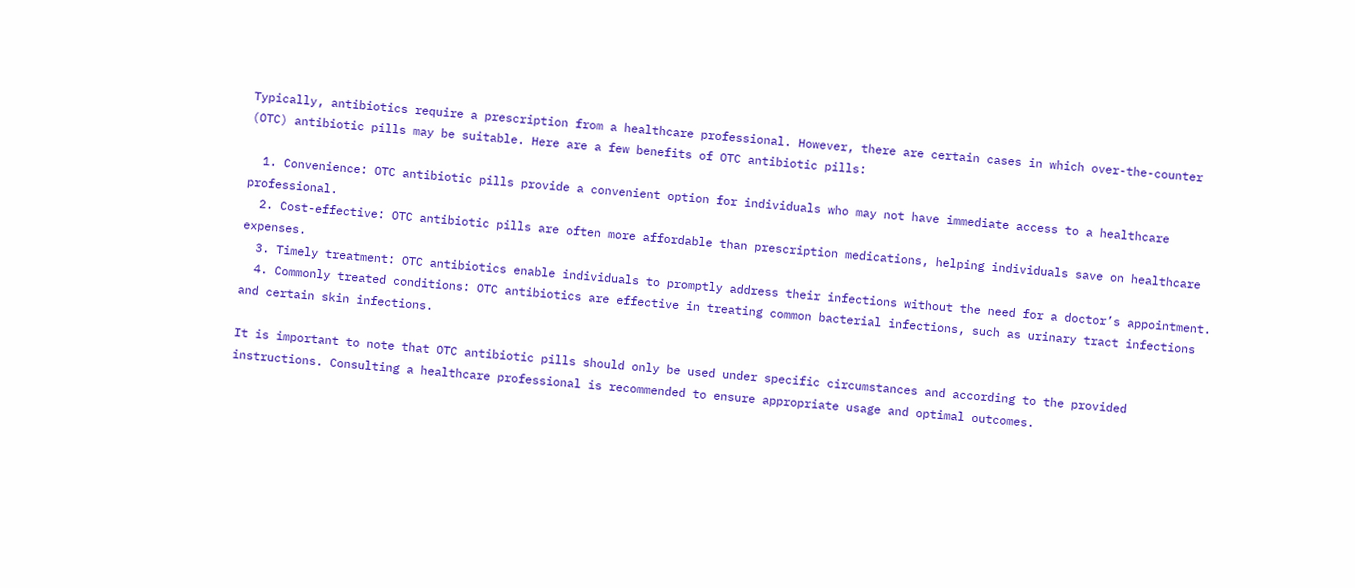Typically, antibiotics require a prescription from a healthcare professional. However, there are certain cases in which over-the-counter (OTC) antibiotic pills may be suitable. Here are a few benefits of OTC antibiotic pills:

  1. Convenience: OTC antibiotic pills provide a convenient option for individuals who may not have immediate access to a healthcare professional.
  2. Cost-effective: OTC antibiotic pills are often more affordable than prescription medications, helping individuals save on healthcare expenses.
  3. Timely treatment: OTC antibiotics enable individuals to promptly address their infections without the need for a doctor’s appointment.
  4. Commonly treated conditions: OTC antibiotics are effective in treating common bacterial infections, such as urinary tract infections and certain skin infections.

It is important to note that OTC antibiotic pills should only be used under specific circumstances and according to the provided instructions. Consulting a healthcare professional is recommended to ensure appropriate usage and optimal outcomes.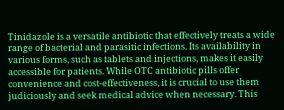Tinidazole is a versatile antibiotic that effectively treats a wide range of bacterial and parasitic infections. Its availability in various forms, such as tablets and injections, makes it easily accessible for patients. While OTC antibiotic pills offer convenience and cost-effectiveness, it is crucial to use them judiciously and seek medical advice when necessary. This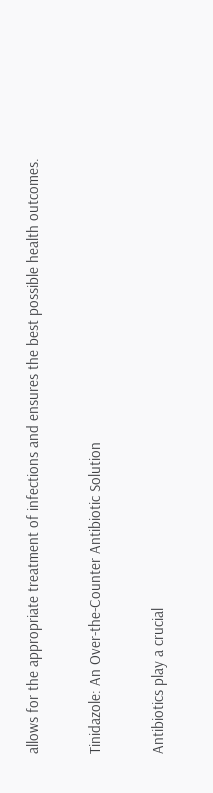allows for the appropriate treatment of infections and ensures the best possible health outcomes.

Tinidazole: An Over-the-Counter Antibiotic Solution

Antibiotics play a crucial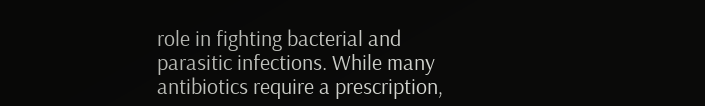role in fighting bacterial and parasitic infections. While many antibiotics require a prescription,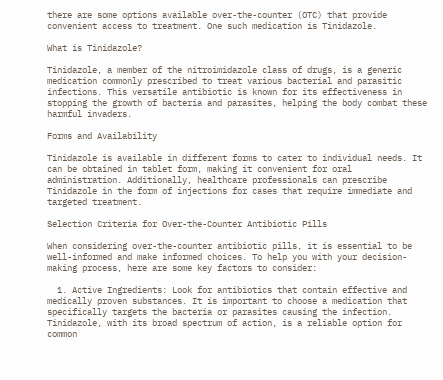there are some options available over-the-counter (OTC) that provide convenient access to treatment. One such medication is Tinidazole.

What is Tinidazole?

Tinidazole, a member of the nitroimidazole class of drugs, is a generic medication commonly prescribed to treat various bacterial and parasitic infections. This versatile antibiotic is known for its effectiveness in stopping the growth of bacteria and parasites, helping the body combat these harmful invaders.

Forms and Availability

Tinidazole is available in different forms to cater to individual needs. It can be obtained in tablet form, making it convenient for oral administration. Additionally, healthcare professionals can prescribe Tinidazole in the form of injections for cases that require immediate and targeted treatment.

Selection Criteria for Over-the-Counter Antibiotic Pills

When considering over-the-counter antibiotic pills, it is essential to be well-informed and make informed choices. To help you with your decision-making process, here are some key factors to consider:

  1. Active Ingredients: Look for antibiotics that contain effective and medically proven substances. It is important to choose a medication that specifically targets the bacteria or parasites causing the infection. Tinidazole, with its broad spectrum of action, is a reliable option for common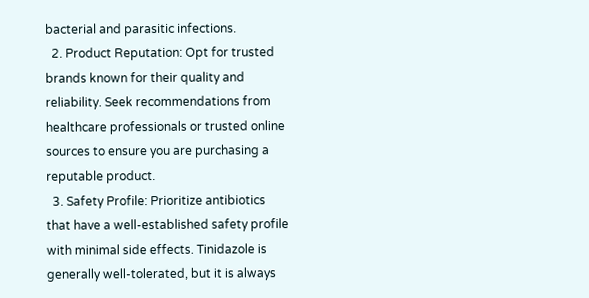bacterial and parasitic infections.
  2. Product Reputation: Opt for trusted brands known for their quality and reliability. Seek recommendations from healthcare professionals or trusted online sources to ensure you are purchasing a reputable product.
  3. Safety Profile: Prioritize antibiotics that have a well-established safety profile with minimal side effects. Tinidazole is generally well-tolerated, but it is always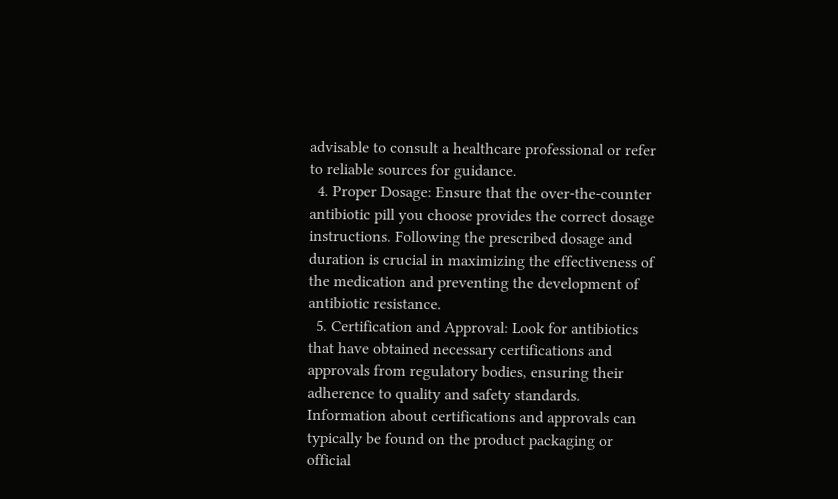advisable to consult a healthcare professional or refer to reliable sources for guidance.
  4. Proper Dosage: Ensure that the over-the-counter antibiotic pill you choose provides the correct dosage instructions. Following the prescribed dosage and duration is crucial in maximizing the effectiveness of the medication and preventing the development of antibiotic resistance.
  5. Certification and Approval: Look for antibiotics that have obtained necessary certifications and approvals from regulatory bodies, ensuring their adherence to quality and safety standards. Information about certifications and approvals can typically be found on the product packaging or official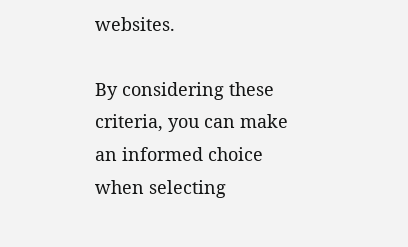websites.

By considering these criteria, you can make an informed choice when selecting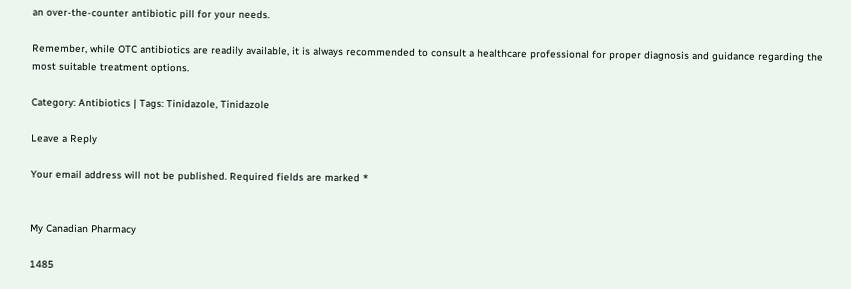an over-the-counter antibiotic pill for your needs.

Remember, while OTC antibiotics are readily available, it is always recommended to consult a healthcare professional for proper diagnosis and guidance regarding the most suitable treatment options.

Category: Antibiotics | Tags: Tinidazole, Tinidazole

Leave a Reply

Your email address will not be published. Required fields are marked *


My Canadian Pharmacy

1485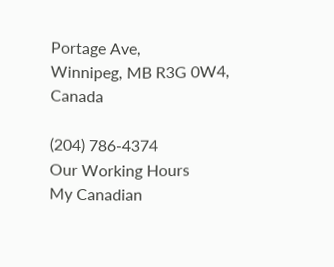Portage Ave,
Winnipeg, MB R3G 0W4, Canada

(204) 786-4374
Our Working Hours
My Canadian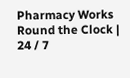Pharmacy Works Round the Clock | 24 / 7